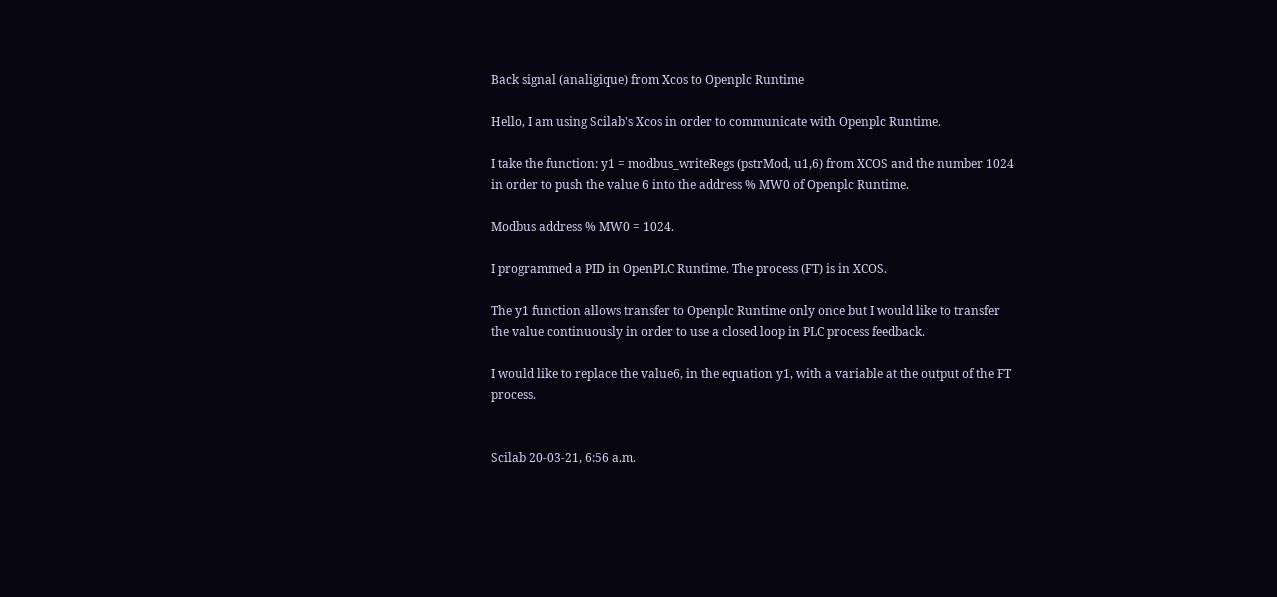Back signal (analigique) from Xcos to Openplc Runtime

Hello, I am using Scilab's Xcos in order to communicate with Openplc Runtime.

I take the function: y1 = modbus_writeRegs (pstrMod, u1,6) from XCOS and the number 1024 in order to push the value 6 into the address % MW0 of Openplc Runtime.

Modbus address % MW0 = 1024.

I programmed a PID in OpenPLC Runtime. The process (FT) is in XCOS.

The y1 function allows transfer to Openplc Runtime only once but I would like to transfer the value continuously in order to use a closed loop in PLC process feedback.

I would like to replace the value6, in the equation y1, with a variable at the output of the FT process.


Scilab 20-03-21, 6:56 a.m.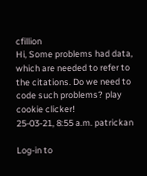cfillion
Hi, Some problems had data, which are needed to refer to the citations. Do we need to code such problems? play cookie clicker!
25-03-21, 8:55 a.m. patrickan

Log-in to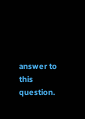answer to this question.